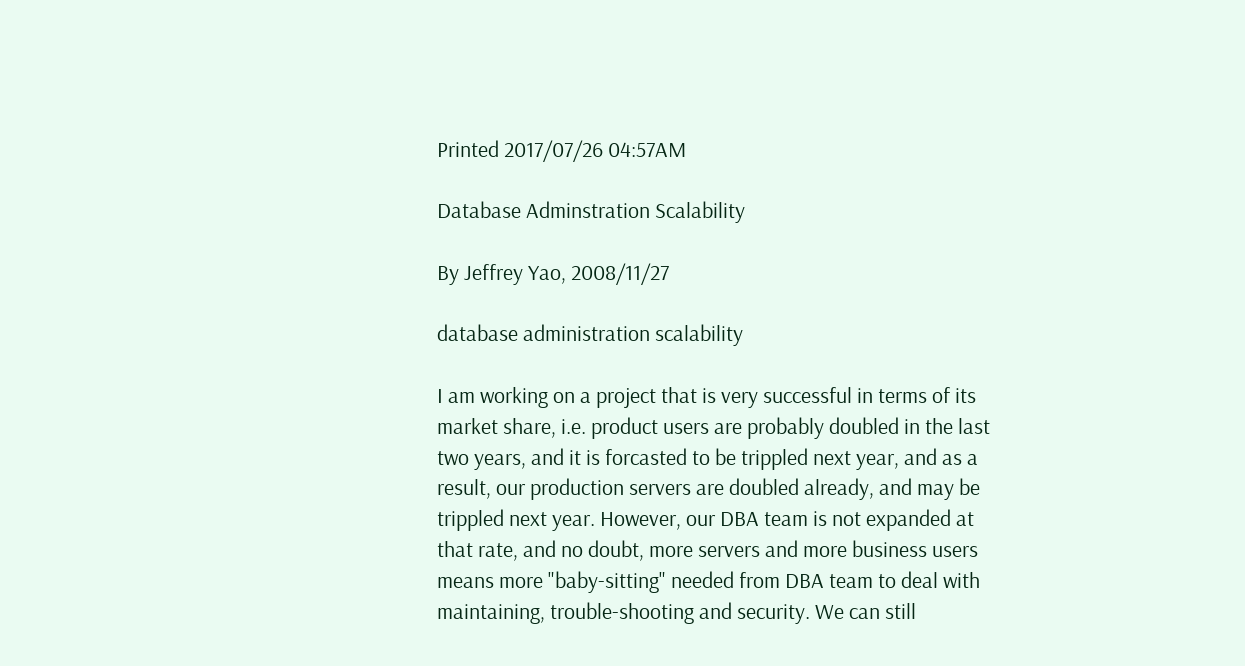Printed 2017/07/26 04:57AM

Database Adminstration Scalability

By Jeffrey Yao, 2008/11/27

database administration scalability

I am working on a project that is very successful in terms of its market share, i.e. product users are probably doubled in the last two years, and it is forcasted to be trippled next year, and as a result, our production servers are doubled already, and may be trippled next year. However, our DBA team is not expanded at that rate, and no doubt, more servers and more business users means more "baby-sitting" needed from DBA team to deal with maintaining, trouble-shooting and security. We can still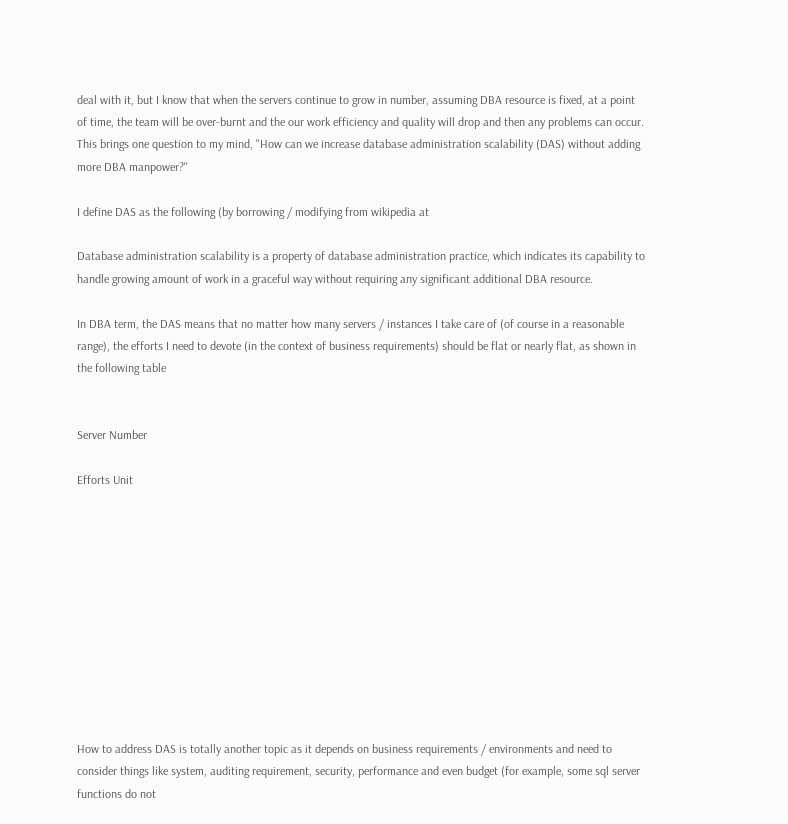deal with it, but I know that when the servers continue to grow in number, assuming DBA resource is fixed, at a point of time, the team will be over-burnt and the our work efficiency and quality will drop and then any problems can occur. This brings one question to my mind, "How can we increase database administration scalability (DAS) without adding more DBA manpower?"

I define DAS as the following (by borrowing / modifying from wikipedia at

Database administration scalability is a property of database administration practice, which indicates its capability to handle growing amount of work in a graceful way without requiring any significant additional DBA resource.

In DBA term, the DAS means that no matter how many servers / instances I take care of (of course in a reasonable range), the efforts I need to devote (in the context of business requirements) should be flat or nearly flat, as shown in the following table


Server Number

Efforts Unit











How to address DAS is totally another topic as it depends on business requirements / environments and need to consider things like system, auditing requirement, security, performance and even budget (for example, some sql server functions do not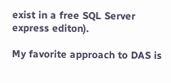exist in a free SQL Server express editon).

My favorite approach to DAS is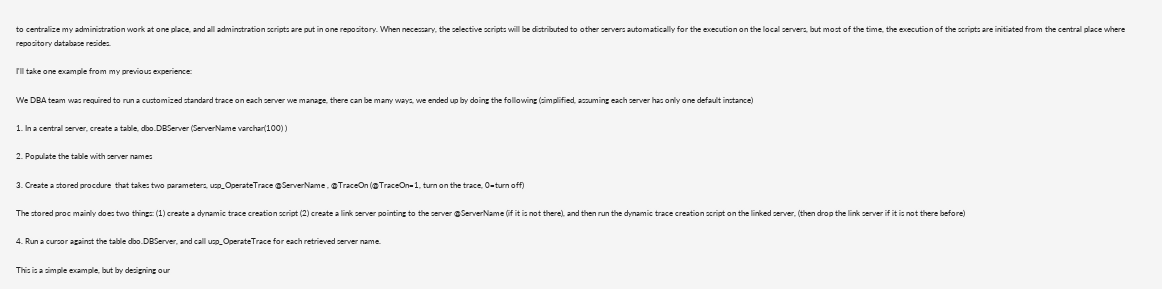to centralize my administration work at one place, and all adminstration scripts are put in one repository. When necessary, the selective scripts will be distributed to other servers automatically for the execution on the local servers, but most of the time, the execution of the scripts are initiated from the central place where repository database resides.

I'll take one example from my previous experience:

We DBA team was required to run a customized standard trace on each server we manage, there can be many ways, we ended up by doing the following (simplified, assuming each server has only one default instance)

1. In a central server, create a table, dbo.DBServer (ServerName varchar(100) )

2. Populate the table with server names

3. Create a stored procdure  that takes two parameters, usp_OperateTrace @ServerName , @TraceOn (@TraceOn=1, turn on the trace, 0=turn off)

The stored proc mainly does two things: (1) create a dynamic trace creation script (2) create a link server pointing to the server @ServerName (if it is not there), and then run the dynamic trace creation script on the linked server, (then drop the link server if it is not there before)

4. Run a cursor against the table dbo.DBServer, and call usp_OperateTrace for each retrieved server name.

This is a simple example, but by designing our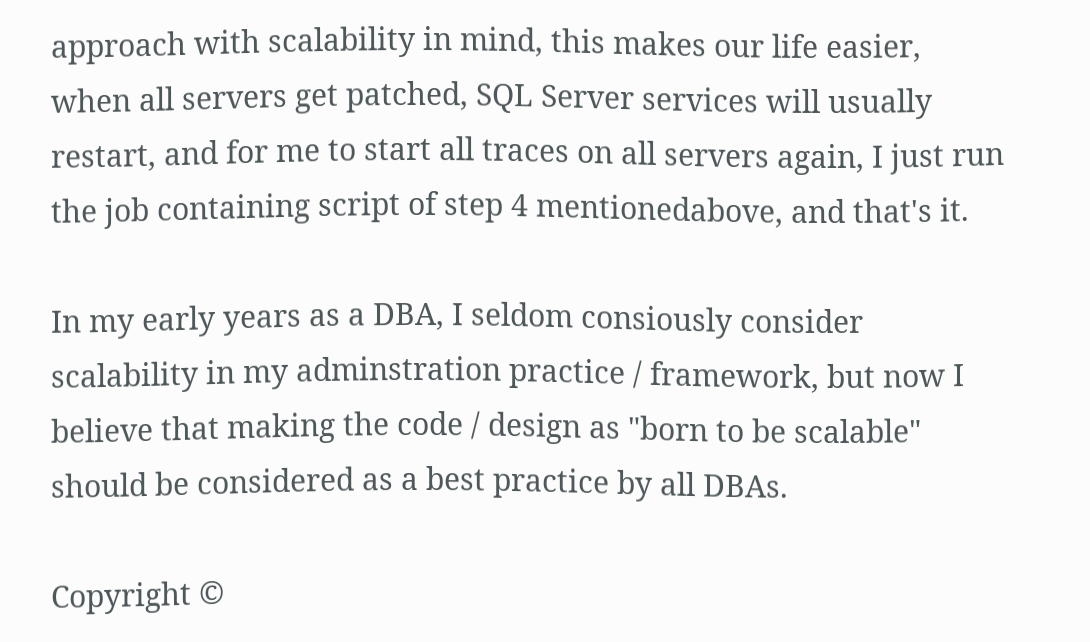approach with scalability in mind, this makes our life easier, when all servers get patched, SQL Server services will usually restart, and for me to start all traces on all servers again, I just run the job containing script of step 4 mentionedabove, and that's it.

In my early years as a DBA, I seldom consiously consider scalability in my adminstration practice / framework, but now I believe that making the code / design as "born to be scalable" should be considered as a best practice by all DBAs.

Copyright ©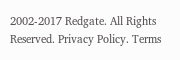2002-2017 Redgate. All Rights Reserved. Privacy Policy. Terms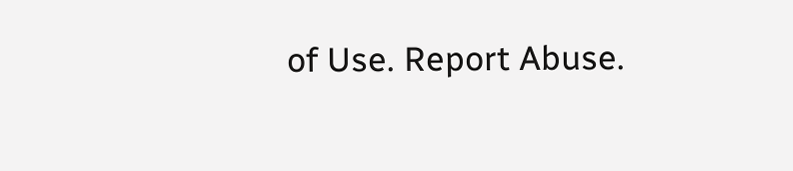of Use. Report Abuse.